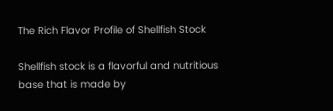The Rich Flavor Profile of Shellfish Stock

Shellfish stock is a flavorful and nutritious base that is made by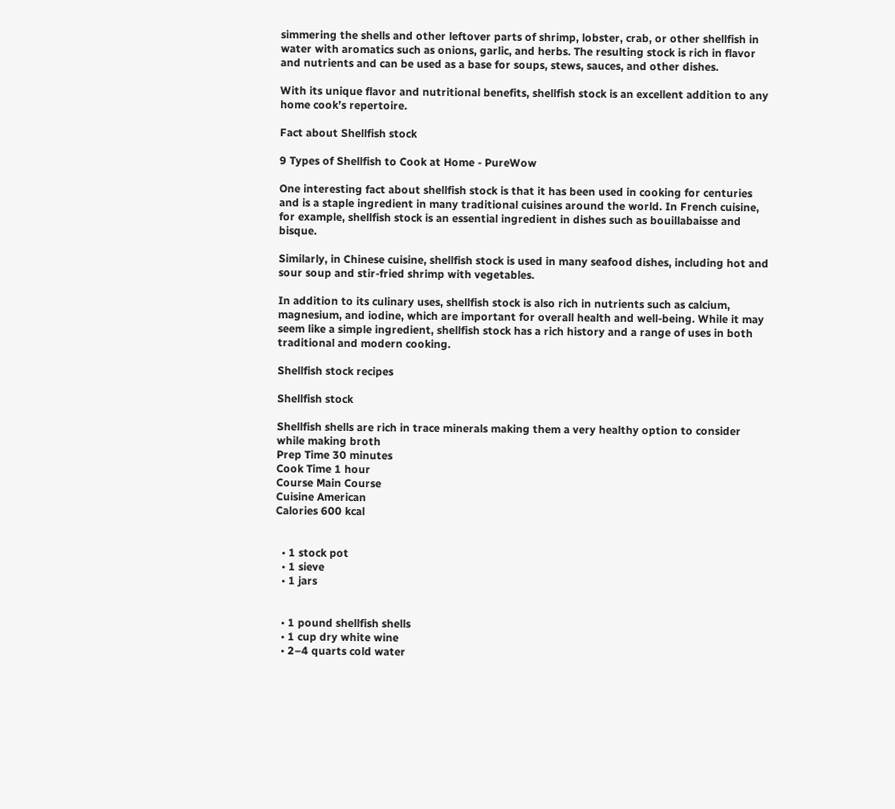simmering the shells and other leftover parts of shrimp, lobster, crab, or other shellfish in water with aromatics such as onions, garlic, and herbs. The resulting stock is rich in flavor and nutrients and can be used as a base for soups, stews, sauces, and other dishes.

With its unique flavor and nutritional benefits, shellfish stock is an excellent addition to any home cook’s repertoire.

Fact about Shellfish stock

9 Types of Shellfish to Cook at Home - PureWow

One interesting fact about shellfish stock is that it has been used in cooking for centuries and is a staple ingredient in many traditional cuisines around the world. In French cuisine, for example, shellfish stock is an essential ingredient in dishes such as bouillabaisse and bisque.

Similarly, in Chinese cuisine, shellfish stock is used in many seafood dishes, including hot and sour soup and stir-fried shrimp with vegetables.

In addition to its culinary uses, shellfish stock is also rich in nutrients such as calcium, magnesium, and iodine, which are important for overall health and well-being. While it may seem like a simple ingredient, shellfish stock has a rich history and a range of uses in both traditional and modern cooking.

Shellfish stock recipes

Shellfish stock

Shellfish shells are rich in trace minerals making them a very healthy option to consider while making broth
Prep Time 30 minutes
Cook Time 1 hour
Course Main Course
Cuisine American
Calories 600 kcal


  • 1 stock pot
  • 1 sieve
  • 1 jars


  • 1 pound shellfish shells
  • 1 cup dry white wine
  • 2–4 quarts cold water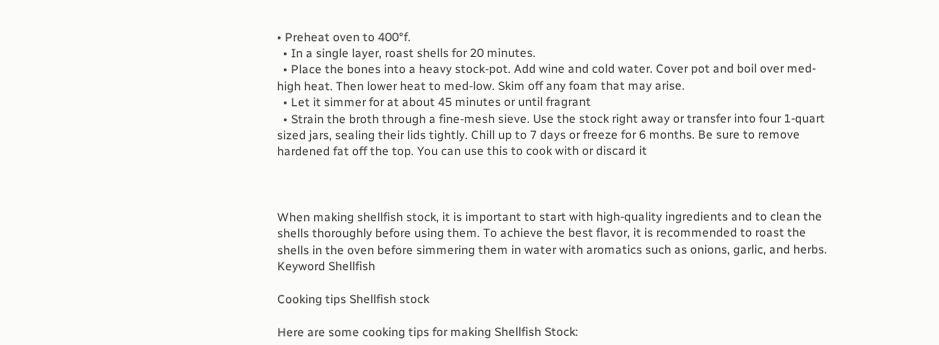• Preheat oven to 400°f.
  • In a single layer, roast shells for 20 minutes.
  • Place the bones into a heavy stock-pot. Add wine and cold water. Cover pot and boil over med-high heat. Then lower heat to med-low. Skim off any foam that may arise.
  • Let it simmer for at about 45 minutes or until fragrant
  • Strain the broth through a fine-mesh sieve. Use the stock right away or transfer into four 1-quart sized jars, sealing their lids tightly. Chill up to 7 days or freeze for 6 months. Be sure to remove hardened fat off the top. You can use this to cook with or discard it



When making shellfish stock, it is important to start with high-quality ingredients and to clean the shells thoroughly before using them. To achieve the best flavor, it is recommended to roast the shells in the oven before simmering them in water with aromatics such as onions, garlic, and herbs.
Keyword Shellfish

Cooking tips Shellfish stock

Here are some cooking tips for making Shellfish Stock: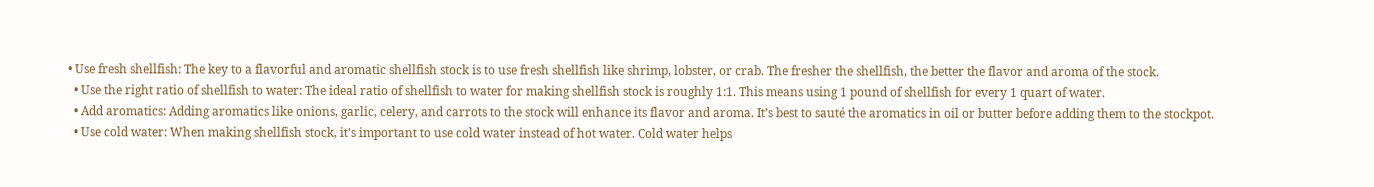• Use fresh shellfish: The key to a flavorful and aromatic shellfish stock is to use fresh shellfish like shrimp, lobster, or crab. The fresher the shellfish, the better the flavor and aroma of the stock.
  • Use the right ratio of shellfish to water: The ideal ratio of shellfish to water for making shellfish stock is roughly 1:1. This means using 1 pound of shellfish for every 1 quart of water.
  • Add aromatics: Adding aromatics like onions, garlic, celery, and carrots to the stock will enhance its flavor and aroma. It’s best to sauté the aromatics in oil or butter before adding them to the stockpot.
  • Use cold water: When making shellfish stock, it’s important to use cold water instead of hot water. Cold water helps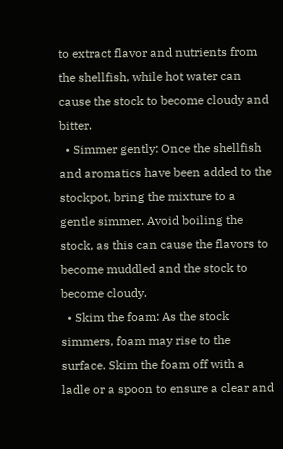to extract flavor and nutrients from the shellfish, while hot water can cause the stock to become cloudy and bitter.
  • Simmer gently: Once the shellfish and aromatics have been added to the stockpot, bring the mixture to a gentle simmer. Avoid boiling the stock, as this can cause the flavors to become muddled and the stock to become cloudy.
  • Skim the foam: As the stock simmers, foam may rise to the surface. Skim the foam off with a ladle or a spoon to ensure a clear and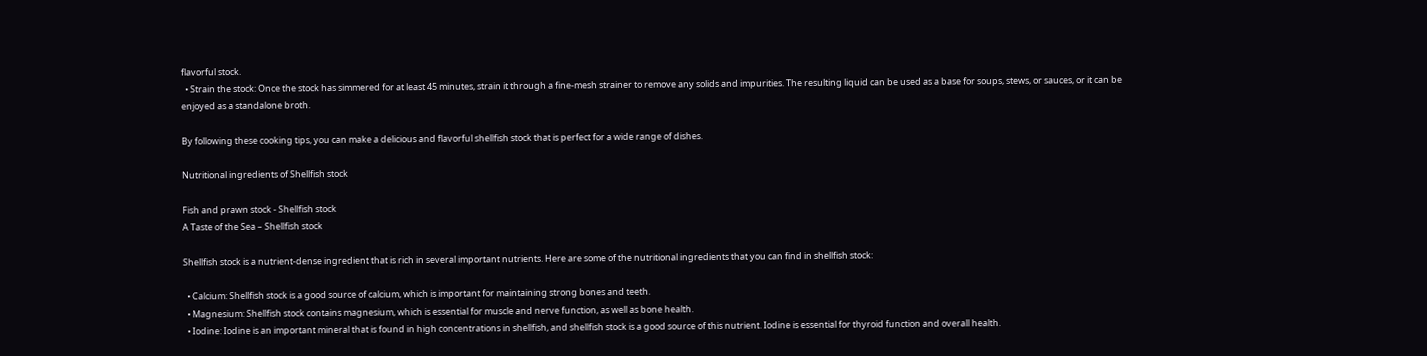flavorful stock.
  • Strain the stock: Once the stock has simmered for at least 45 minutes, strain it through a fine-mesh strainer to remove any solids and impurities. The resulting liquid can be used as a base for soups, stews, or sauces, or it can be enjoyed as a standalone broth.

By following these cooking tips, you can make a delicious and flavorful shellfish stock that is perfect for a wide range of dishes.

Nutritional ingredients of Shellfish stock

Fish and prawn stock - Shellfish stock
A Taste of the Sea – Shellfish stock

Shellfish stock is a nutrient-dense ingredient that is rich in several important nutrients. Here are some of the nutritional ingredients that you can find in shellfish stock:

  • Calcium: Shellfish stock is a good source of calcium, which is important for maintaining strong bones and teeth.
  • Magnesium: Shellfish stock contains magnesium, which is essential for muscle and nerve function, as well as bone health.
  • Iodine: Iodine is an important mineral that is found in high concentrations in shellfish, and shellfish stock is a good source of this nutrient. Iodine is essential for thyroid function and overall health.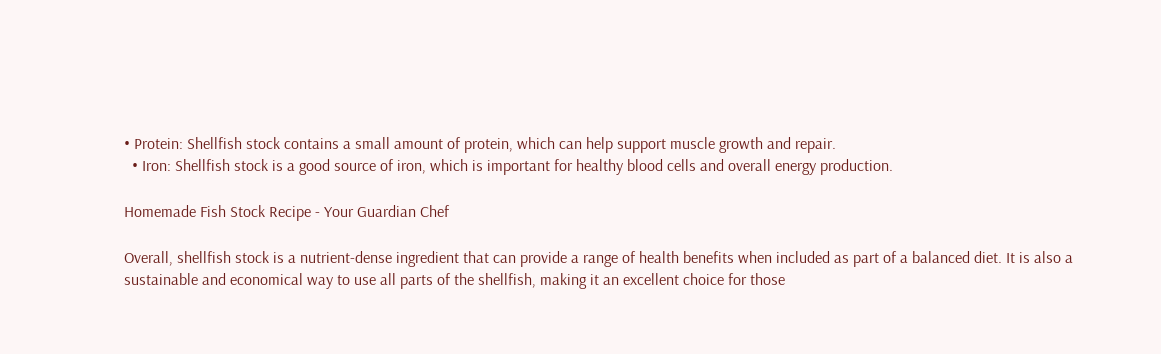• Protein: Shellfish stock contains a small amount of protein, which can help support muscle growth and repair.
  • Iron: Shellfish stock is a good source of iron, which is important for healthy blood cells and overall energy production.

Homemade Fish Stock Recipe - Your Guardian Chef

Overall, shellfish stock is a nutrient-dense ingredient that can provide a range of health benefits when included as part of a balanced diet. It is also a sustainable and economical way to use all parts of the shellfish, making it an excellent choice for those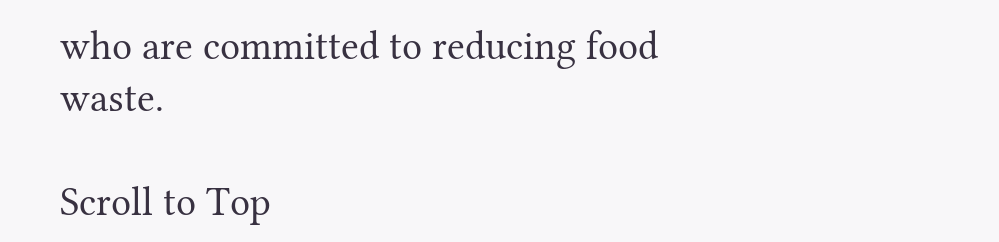who are committed to reducing food waste.

Scroll to Top